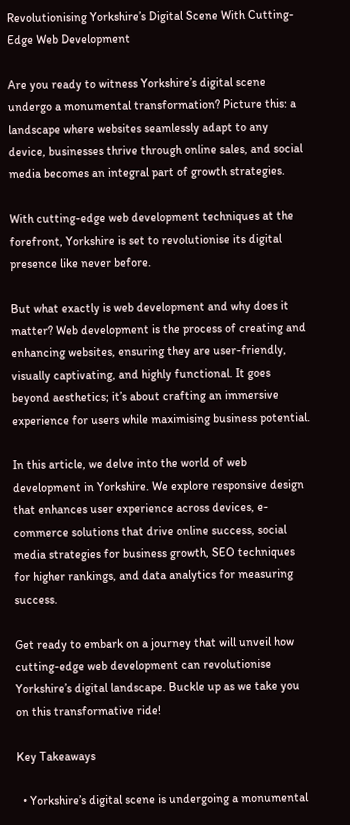Revolutionising Yorkshire’s Digital Scene With Cutting-Edge Web Development

Are you ready to witness Yorkshire’s digital scene undergo a monumental transformation? Picture this: a landscape where websites seamlessly adapt to any device, businesses thrive through online sales, and social media becomes an integral part of growth strategies.

With cutting-edge web development techniques at the forefront, Yorkshire is set to revolutionise its digital presence like never before.

But what exactly is web development and why does it matter? Web development is the process of creating and enhancing websites, ensuring they are user-friendly, visually captivating, and highly functional. It goes beyond aesthetics; it’s about crafting an immersive experience for users while maximising business potential.

In this article, we delve into the world of web development in Yorkshire. We explore responsive design that enhances user experience across devices, e-commerce solutions that drive online success, social media strategies for business growth, SEO techniques for higher rankings, and data analytics for measuring success.

Get ready to embark on a journey that will unveil how cutting-edge web development can revolutionise Yorkshire’s digital landscape. Buckle up as we take you on this transformative ride!

Key Takeaways

  • Yorkshire’s digital scene is undergoing a monumental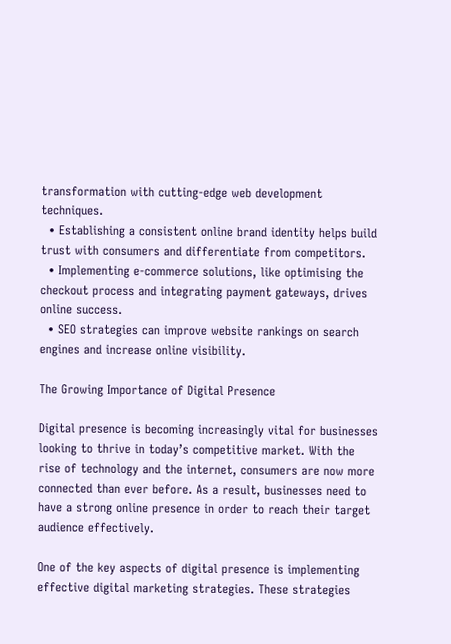transformation with cutting-edge web development techniques.
  • Establishing a consistent online brand identity helps build trust with consumers and differentiate from competitors.
  • Implementing e-commerce solutions, like optimising the checkout process and integrating payment gateways, drives online success.
  • SEO strategies can improve website rankings on search engines and increase online visibility.

The Growing Importance of Digital Presence

Digital presence is becoming increasingly vital for businesses looking to thrive in today’s competitive market. With the rise of technology and the internet, consumers are now more connected than ever before. As a result, businesses need to have a strong online presence in order to reach their target audience effectively.

One of the key aspects of digital presence is implementing effective digital marketing strategies. These strategies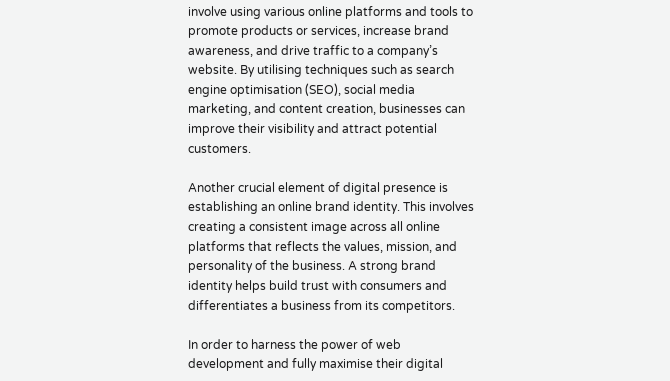involve using various online platforms and tools to promote products or services, increase brand awareness, and drive traffic to a company’s website. By utilising techniques such as search engine optimisation (SEO), social media marketing, and content creation, businesses can improve their visibility and attract potential customers.

Another crucial element of digital presence is establishing an online brand identity. This involves creating a consistent image across all online platforms that reflects the values, mission, and personality of the business. A strong brand identity helps build trust with consumers and differentiates a business from its competitors.

In order to harness the power of web development and fully maximise their digital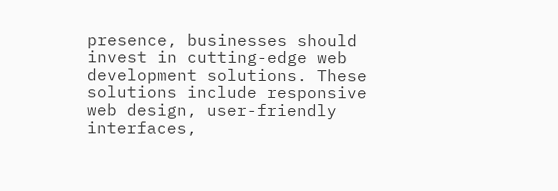presence, businesses should invest in cutting-edge web development solutions. These solutions include responsive web design, user-friendly interfaces,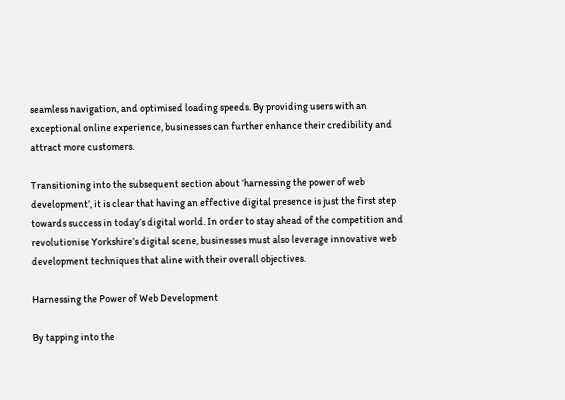seamless navigation, and optimised loading speeds. By providing users with an exceptional online experience, businesses can further enhance their credibility and attract more customers.

Transitioning into the subsequent section about ‘harnessing the power of web development’, it is clear that having an effective digital presence is just the first step towards success in today’s digital world. In order to stay ahead of the competition and revolutionise Yorkshire’s digital scene, businesses must also leverage innovative web development techniques that aline with their overall objectives.

Harnessing the Power of Web Development

By tapping into the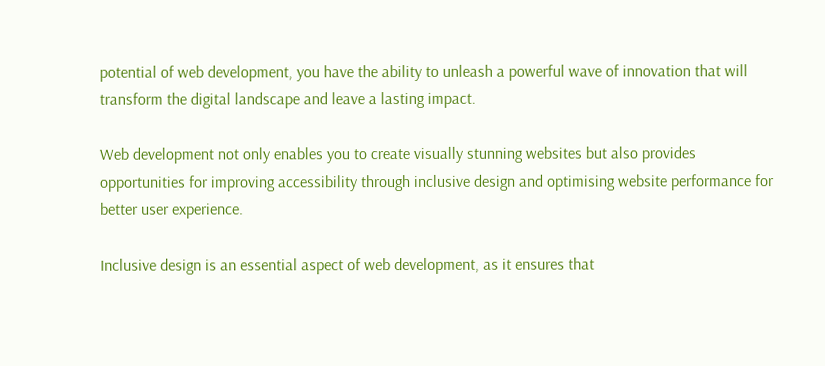potential of web development, you have the ability to unleash a powerful wave of innovation that will transform the digital landscape and leave a lasting impact.

Web development not only enables you to create visually stunning websites but also provides opportunities for improving accessibility through inclusive design and optimising website performance for better user experience.

Inclusive design is an essential aspect of web development, as it ensures that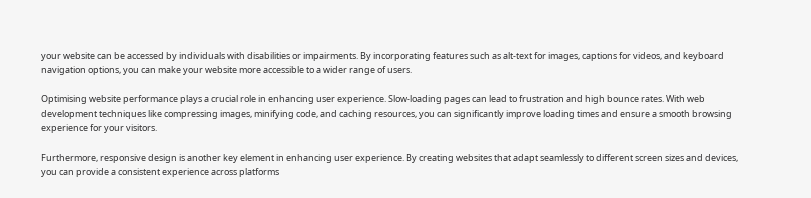your website can be accessed by individuals with disabilities or impairments. By incorporating features such as alt-text for images, captions for videos, and keyboard navigation options, you can make your website more accessible to a wider range of users.

Optimising website performance plays a crucial role in enhancing user experience. Slow-loading pages can lead to frustration and high bounce rates. With web development techniques like compressing images, minifying code, and caching resources, you can significantly improve loading times and ensure a smooth browsing experience for your visitors.

Furthermore, responsive design is another key element in enhancing user experience. By creating websites that adapt seamlessly to different screen sizes and devices, you can provide a consistent experience across platforms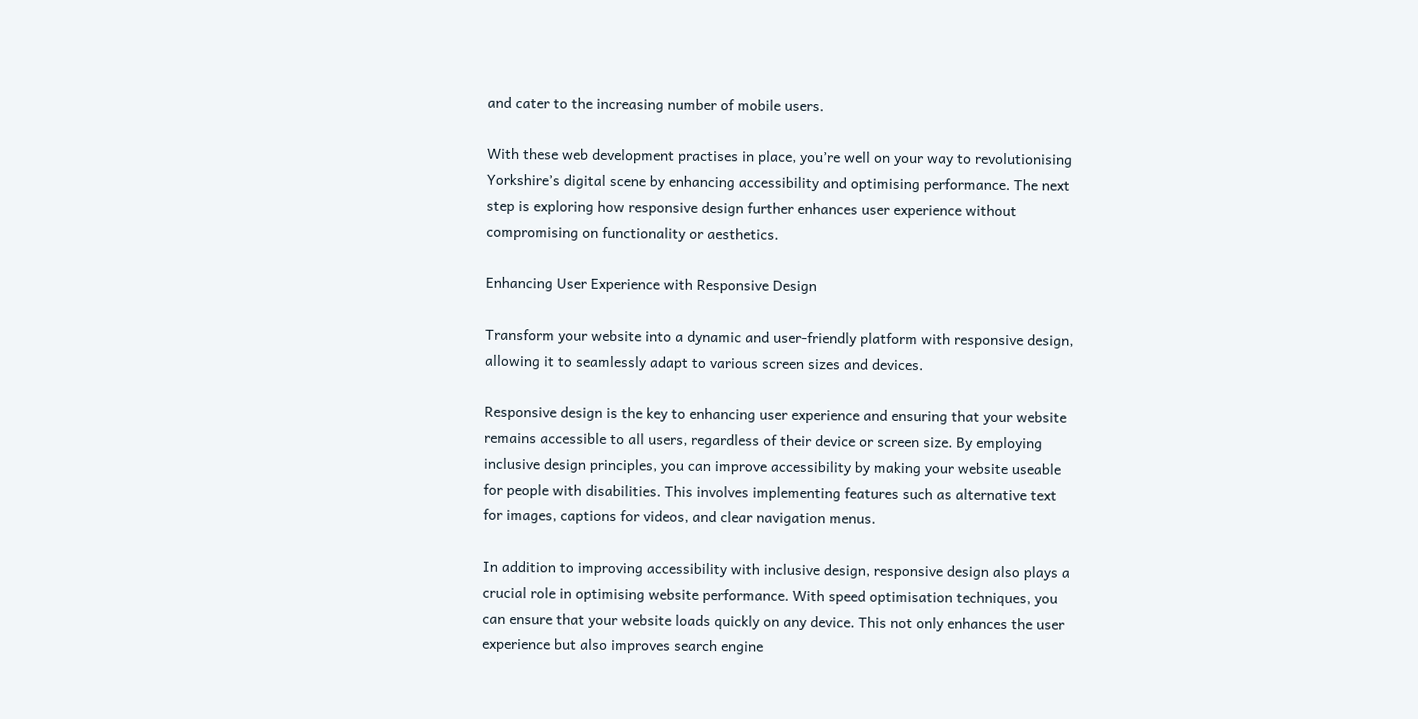and cater to the increasing number of mobile users.

With these web development practises in place, you’re well on your way to revolutionising Yorkshire’s digital scene by enhancing accessibility and optimising performance. The next step is exploring how responsive design further enhances user experience without compromising on functionality or aesthetics.

Enhancing User Experience with Responsive Design

Transform your website into a dynamic and user-friendly platform with responsive design, allowing it to seamlessly adapt to various screen sizes and devices.

Responsive design is the key to enhancing user experience and ensuring that your website remains accessible to all users, regardless of their device or screen size. By employing inclusive design principles, you can improve accessibility by making your website useable for people with disabilities. This involves implementing features such as alternative text for images, captions for videos, and clear navigation menus.

In addition to improving accessibility with inclusive design, responsive design also plays a crucial role in optimising website performance. With speed optimisation techniques, you can ensure that your website loads quickly on any device. This not only enhances the user experience but also improves search engine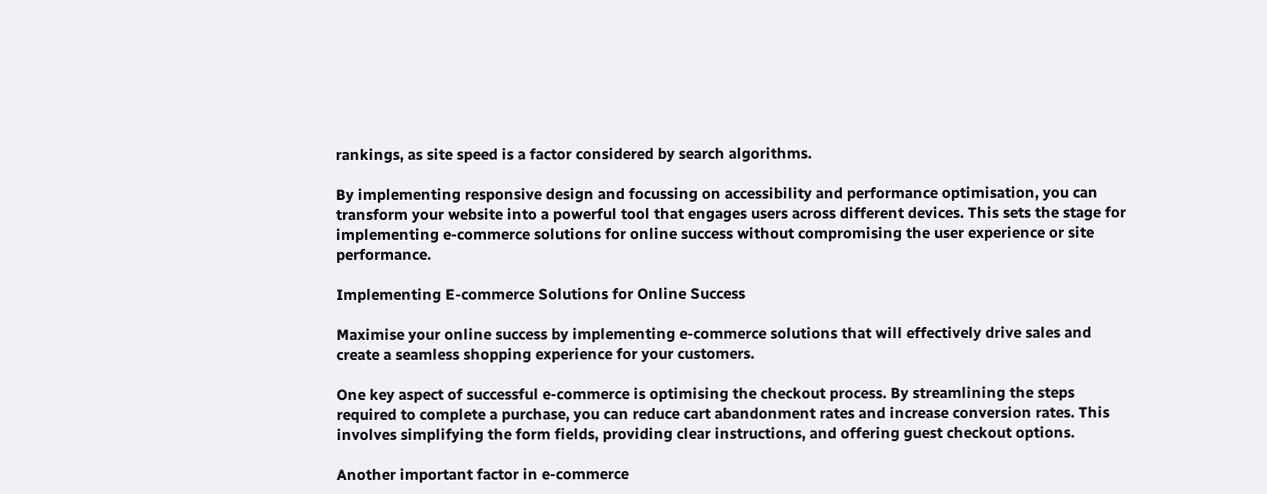rankings, as site speed is a factor considered by search algorithms.

By implementing responsive design and focussing on accessibility and performance optimisation, you can transform your website into a powerful tool that engages users across different devices. This sets the stage for implementing e-commerce solutions for online success without compromising the user experience or site performance.

Implementing E-commerce Solutions for Online Success

Maximise your online success by implementing e-commerce solutions that will effectively drive sales and create a seamless shopping experience for your customers.

One key aspect of successful e-commerce is optimising the checkout process. By streamlining the steps required to complete a purchase, you can reduce cart abandonment rates and increase conversion rates. This involves simplifying the form fields, providing clear instructions, and offering guest checkout options.

Another important factor in e-commerce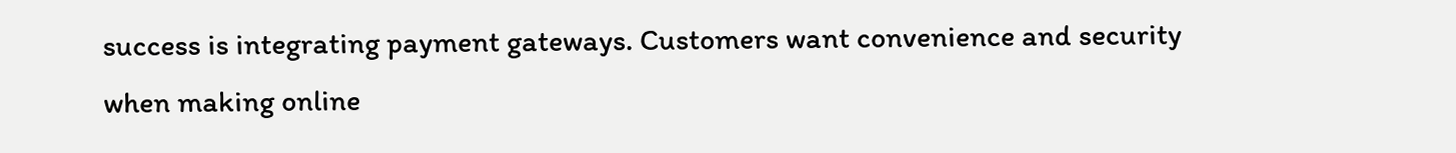success is integrating payment gateways. Customers want convenience and security when making online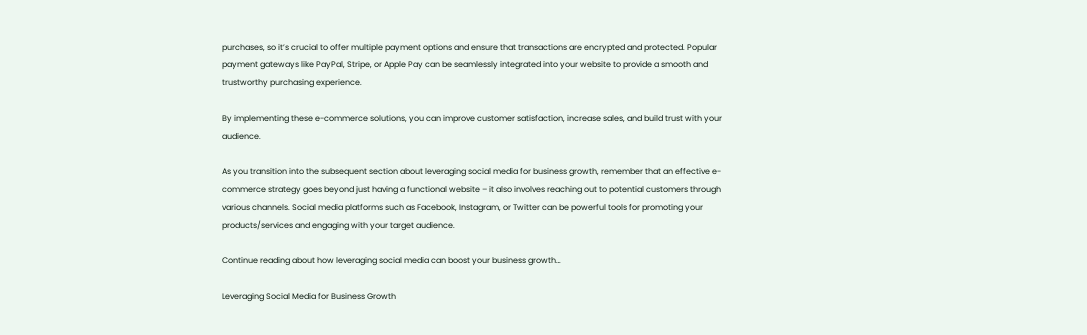purchases, so it’s crucial to offer multiple payment options and ensure that transactions are encrypted and protected. Popular payment gateways like PayPal, Stripe, or Apple Pay can be seamlessly integrated into your website to provide a smooth and trustworthy purchasing experience.

By implementing these e-commerce solutions, you can improve customer satisfaction, increase sales, and build trust with your audience.

As you transition into the subsequent section about leveraging social media for business growth, remember that an effective e-commerce strategy goes beyond just having a functional website – it also involves reaching out to potential customers through various channels. Social media platforms such as Facebook, Instagram, or Twitter can be powerful tools for promoting your products/services and engaging with your target audience.

Continue reading about how leveraging social media can boost your business growth…

Leveraging Social Media for Business Growth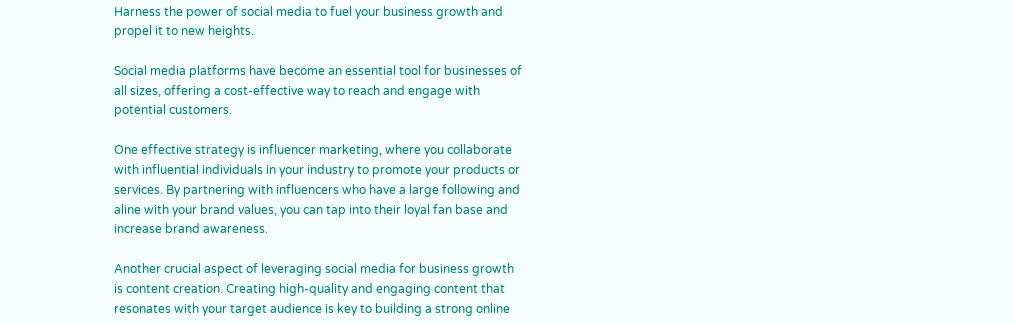Harness the power of social media to fuel your business growth and propel it to new heights.

Social media platforms have become an essential tool for businesses of all sizes, offering a cost-effective way to reach and engage with potential customers.

One effective strategy is influencer marketing, where you collaborate with influential individuals in your industry to promote your products or services. By partnering with influencers who have a large following and aline with your brand values, you can tap into their loyal fan base and increase brand awareness.

Another crucial aspect of leveraging social media for business growth is content creation. Creating high-quality and engaging content that resonates with your target audience is key to building a strong online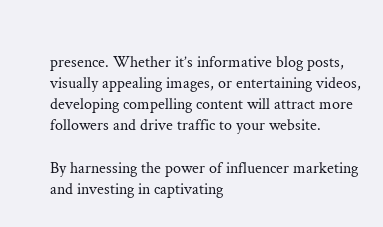presence. Whether it’s informative blog posts, visually appealing images, or entertaining videos, developing compelling content will attract more followers and drive traffic to your website.

By harnessing the power of influencer marketing and investing in captivating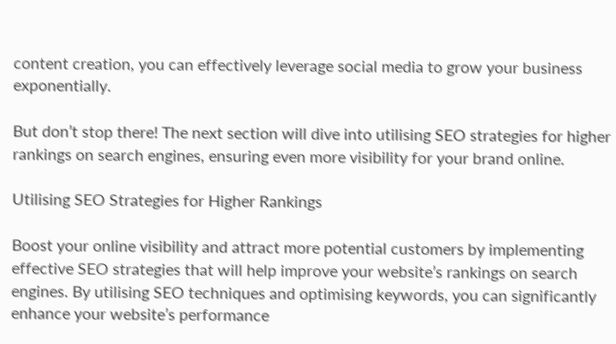content creation, you can effectively leverage social media to grow your business exponentially.

But don’t stop there! The next section will dive into utilising SEO strategies for higher rankings on search engines, ensuring even more visibility for your brand online.

Utilising SEO Strategies for Higher Rankings

Boost your online visibility and attract more potential customers by implementing effective SEO strategies that will help improve your website’s rankings on search engines. By utilising SEO techniques and optimising keywords, you can significantly enhance your website’s performance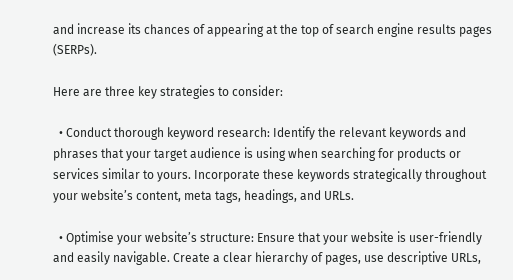and increase its chances of appearing at the top of search engine results pages (SERPs).

Here are three key strategies to consider:

  • Conduct thorough keyword research: Identify the relevant keywords and phrases that your target audience is using when searching for products or services similar to yours. Incorporate these keywords strategically throughout your website’s content, meta tags, headings, and URLs.

  • Optimise your website’s structure: Ensure that your website is user-friendly and easily navigable. Create a clear hierarchy of pages, use descriptive URLs,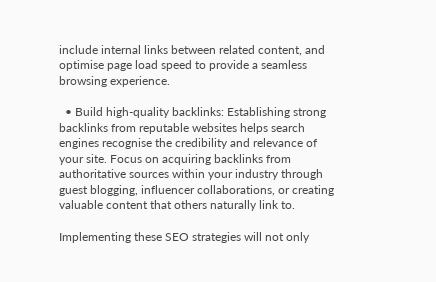include internal links between related content, and optimise page load speed to provide a seamless browsing experience.

  • Build high-quality backlinks: Establishing strong backlinks from reputable websites helps search engines recognise the credibility and relevance of your site. Focus on acquiring backlinks from authoritative sources within your industry through guest blogging, influencer collaborations, or creating valuable content that others naturally link to.

Implementing these SEO strategies will not only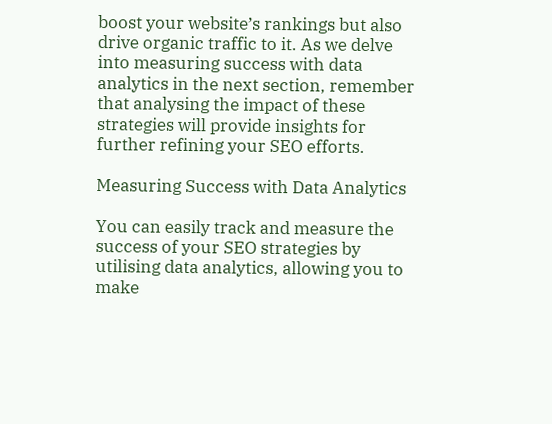boost your website’s rankings but also drive organic traffic to it. As we delve into measuring success with data analytics in the next section, remember that analysing the impact of these strategies will provide insights for further refining your SEO efforts.

Measuring Success with Data Analytics

You can easily track and measure the success of your SEO strategies by utilising data analytics, allowing you to make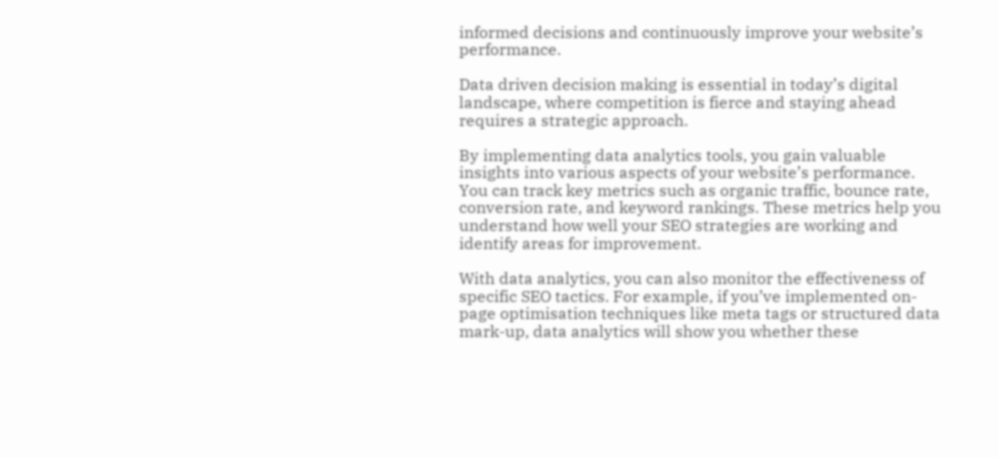informed decisions and continuously improve your website’s performance.

Data driven decision making is essential in today’s digital landscape, where competition is fierce and staying ahead requires a strategic approach.

By implementing data analytics tools, you gain valuable insights into various aspects of your website’s performance. You can track key metrics such as organic traffic, bounce rate, conversion rate, and keyword rankings. These metrics help you understand how well your SEO strategies are working and identify areas for improvement.

With data analytics, you can also monitor the effectiveness of specific SEO tactics. For example, if you’ve implemented on-page optimisation techniques like meta tags or structured data mark-up, data analytics will show you whether these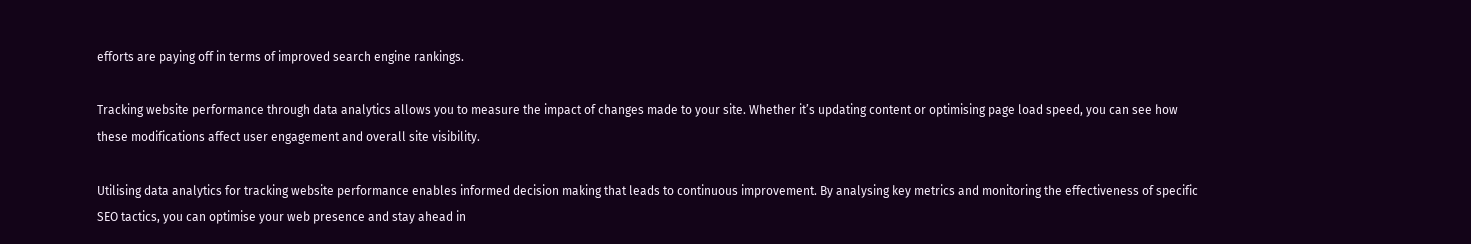efforts are paying off in terms of improved search engine rankings.

Tracking website performance through data analytics allows you to measure the impact of changes made to your site. Whether it’s updating content or optimising page load speed, you can see how these modifications affect user engagement and overall site visibility.

Utilising data analytics for tracking website performance enables informed decision making that leads to continuous improvement. By analysing key metrics and monitoring the effectiveness of specific SEO tactics, you can optimise your web presence and stay ahead in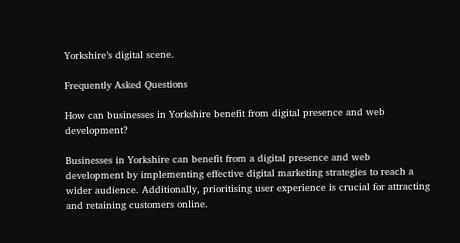Yorkshire’s digital scene.

Frequently Asked Questions

How can businesses in Yorkshire benefit from digital presence and web development?

Businesses in Yorkshire can benefit from a digital presence and web development by implementing effective digital marketing strategies to reach a wider audience. Additionally, prioritising user experience is crucial for attracting and retaining customers online.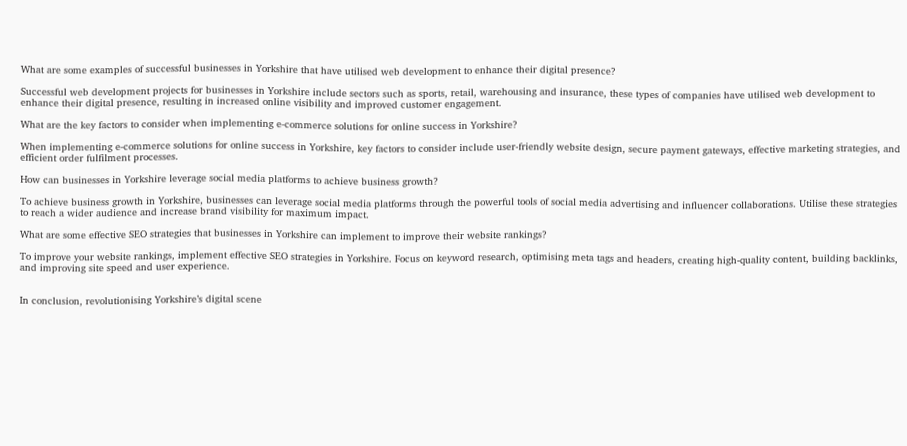What are some examples of successful businesses in Yorkshire that have utilised web development to enhance their digital presence?

Successful web development projects for businesses in Yorkshire include sectors such as sports, retail, warehousing and insurance, these types of companies have utilised web development to enhance their digital presence, resulting in increased online visibility and improved customer engagement.

What are the key factors to consider when implementing e-commerce solutions for online success in Yorkshire?

When implementing e-commerce solutions for online success in Yorkshire, key factors to consider include user-friendly website design, secure payment gateways, effective marketing strategies, and efficient order fulfilment processes.

How can businesses in Yorkshire leverage social media platforms to achieve business growth?

To achieve business growth in Yorkshire, businesses can leverage social media platforms through the powerful tools of social media advertising and influencer collaborations. Utilise these strategies to reach a wider audience and increase brand visibility for maximum impact.

What are some effective SEO strategies that businesses in Yorkshire can implement to improve their website rankings?

To improve your website rankings, implement effective SEO strategies in Yorkshire. Focus on keyword research, optimising meta tags and headers, creating high-quality content, building backlinks, and improving site speed and user experience.


In conclusion, revolutionising Yorkshire’s digital scene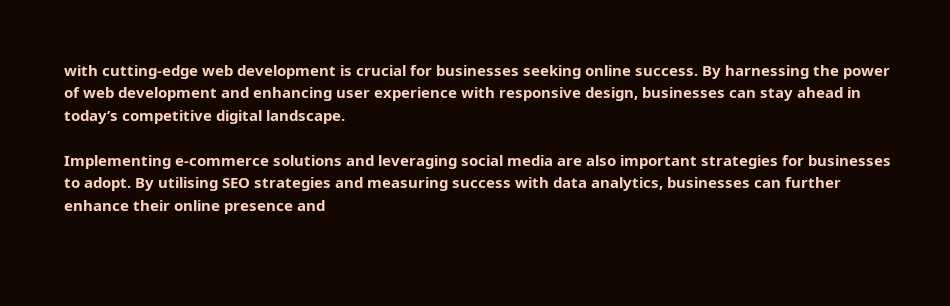with cutting-edge web development is crucial for businesses seeking online success. By harnessing the power of web development and enhancing user experience with responsive design, businesses can stay ahead in today’s competitive digital landscape.

Implementing e-commerce solutions and leveraging social media are also important strategies for businesses to adopt. By utilising SEO strategies and measuring success with data analytics, businesses can further enhance their online presence and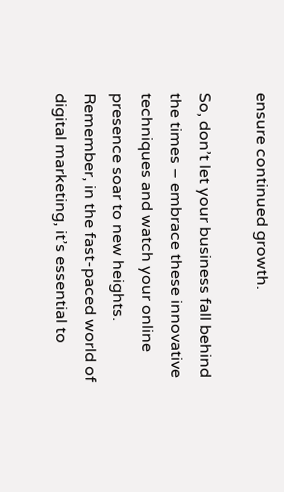ensure continued growth.

So, don’t let your business fall behind the times – embrace these innovative techniques and watch your online presence soar to new heights. Remember, in the fast-paced world of digital marketing, it’s essential to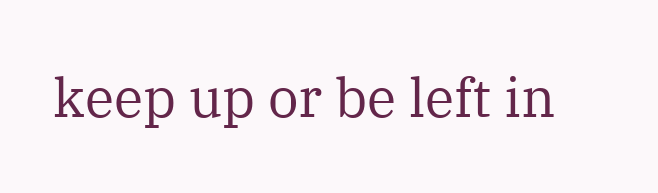keep up or be left in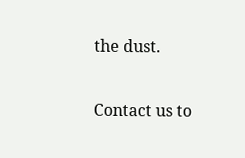the dust.

Contact us to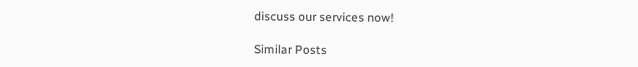discuss our services now!

Similar Posts